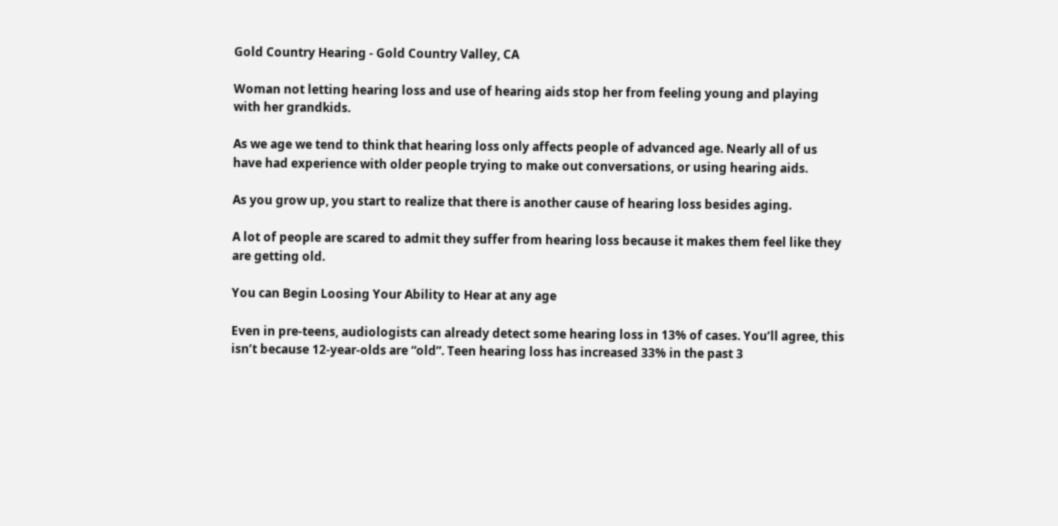Gold Country Hearing - Gold Country Valley, CA

Woman not letting hearing loss and use of hearing aids stop her from feeling young and playing with her grandkids.

As we age we tend to think that hearing loss only affects people of advanced age. Nearly all of us have had experience with older people trying to make out conversations, or using hearing aids.

As you grow up, you start to realize that there is another cause of hearing loss besides aging.

A lot of people are scared to admit they suffer from hearing loss because it makes them feel like they are getting old.

You can Begin Loosing Your Ability to Hear at any age

Even in pre-teens, audiologists can already detect some hearing loss in 13% of cases. You’ll agree, this isn’t because 12-year-olds are “old”. Teen hearing loss has increased 33% in the past 3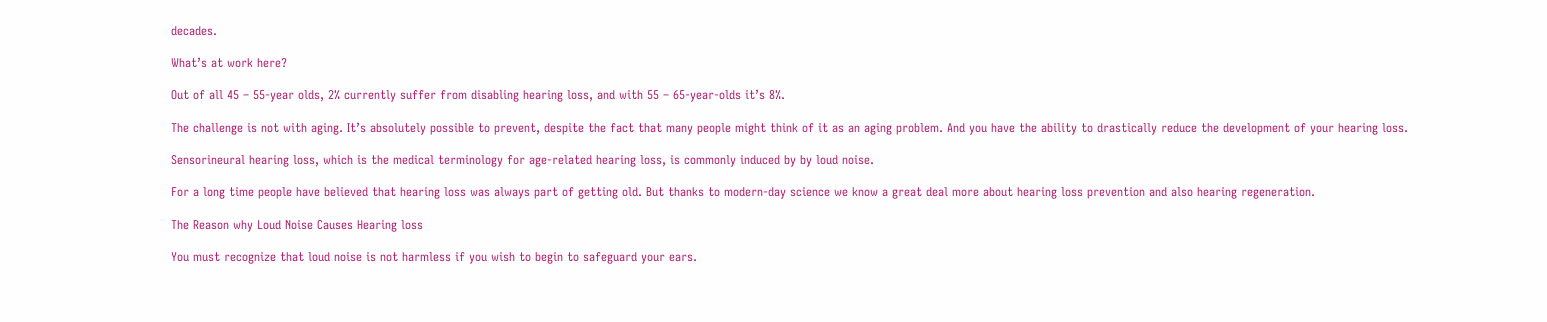decades.

What’s at work here?

Out of all 45 – 55-year olds, 2% currently suffer from disabling hearing loss, and with 55 – 65-year-olds it’s 8%.

The challenge is not with aging. It’s absolutely possible to prevent, despite the fact that many people might think of it as an aging problem. And you have the ability to drastically reduce the development of your hearing loss.

Sensorineural hearing loss, which is the medical terminology for age-related hearing loss, is commonly induced by by loud noise.

For a long time people have believed that hearing loss was always part of getting old. But thanks to modern-day science we know a great deal more about hearing loss prevention and also hearing regeneration.

The Reason why Loud Noise Causes Hearing loss

You must recognize that loud noise is not harmless if you wish to begin to safeguard your ears.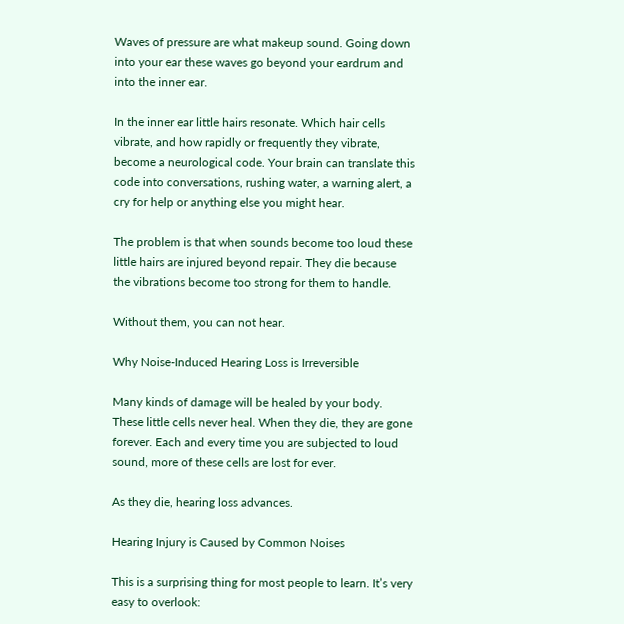Waves of pressure are what makeup sound. Going down into your ear these waves go beyond your eardrum and into the inner ear.

In the inner ear little hairs resonate. Which hair cells vibrate, and how rapidly or frequently they vibrate, become a neurological code. Your brain can translate this code into conversations, rushing water, a warning alert, a cry for help or anything else you might hear.

The problem is that when sounds become too loud these little hairs are injured beyond repair. They die because the vibrations become too strong for them to handle.

Without them, you can not hear.

Why Noise-Induced Hearing Loss is Irreversible

Many kinds of damage will be healed by your body. These little cells never heal. When they die, they are gone forever. Each and every time you are subjected to loud sound, more of these cells are lost for ever.

As they die, hearing loss advances.

Hearing Injury is Caused by Common Noises

This is a surprising thing for most people to learn. It’s very easy to overlook: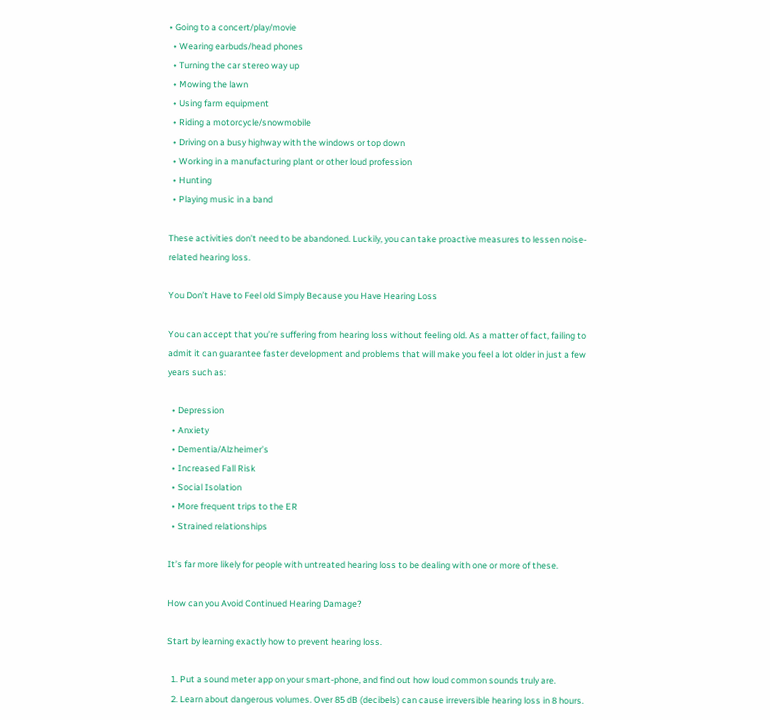• Going to a concert/play/movie
  • Wearing earbuds/head phones
  • Turning the car stereo way up
  • Mowing the lawn
  • Using farm equipment
  • Riding a motorcycle/snowmobile
  • Driving on a busy highway with the windows or top down
  • Working in a manufacturing plant or other loud profession
  • Hunting
  • Playing music in a band

These activities don’t need to be abandoned. Luckily, you can take proactive measures to lessen noise-related hearing loss.

You Don’t Have to Feel old Simply Because you Have Hearing Loss

You can accept that you’re suffering from hearing loss without feeling old. As a matter of fact, failing to admit it can guarantee faster development and problems that will make you feel a lot older in just a few years such as:

  • Depression
  • Anxiety
  • Dementia/Alzheimer’s
  • Increased Fall Risk
  • Social Isolation
  • More frequent trips to the ER
  • Strained relationships

It’s far more likely for people with untreated hearing loss to be dealing with one or more of these.

How can you Avoid Continued Hearing Damage?

Start by learning exactly how to prevent hearing loss.

  1. Put a sound meter app on your smart-phone, and find out how loud common sounds truly are.
  2. Learn about dangerous volumes. Over 85 dB (decibels) can cause irreversible hearing loss in 8 hours.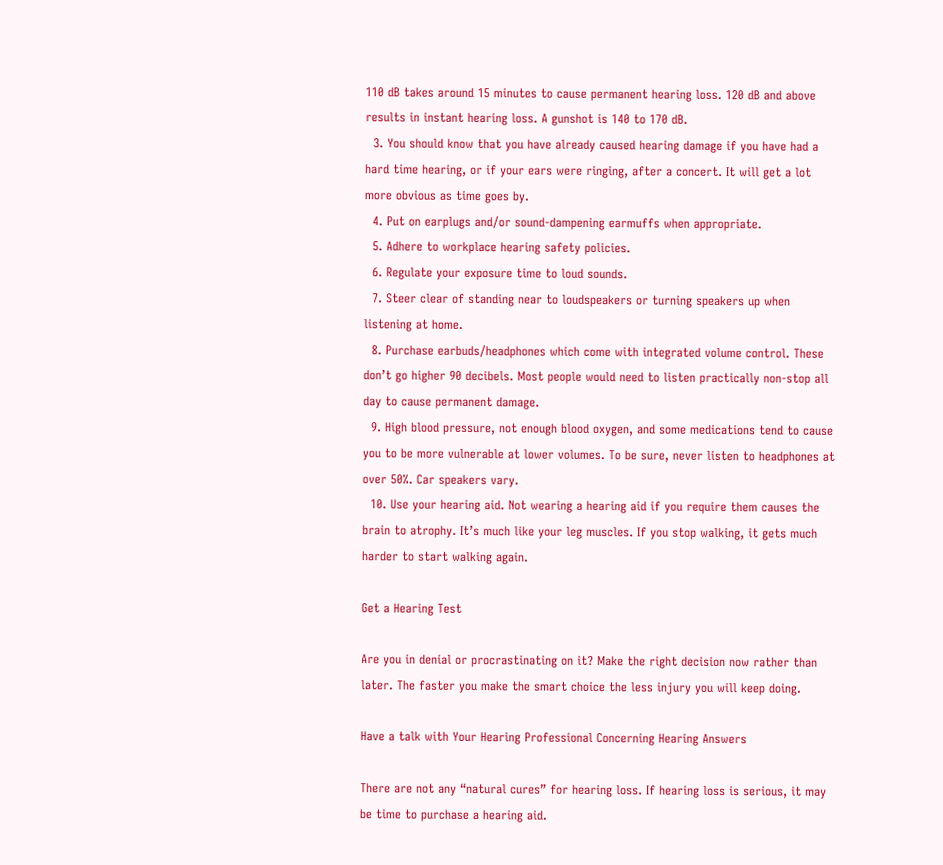110 dB takes around 15 minutes to cause permanent hearing loss. 120 dB and above results in instant hearing loss. A gunshot is 140 to 170 dB.
  3. You should know that you have already caused hearing damage if you have had a hard time hearing, or if your ears were ringing, after a concert. It will get a lot more obvious as time goes by.
  4. Put on earplugs and/or sound-dampening earmuffs when appropriate.
  5. Adhere to workplace hearing safety policies.
  6. Regulate your exposure time to loud sounds.
  7. Steer clear of standing near to loudspeakers or turning speakers up when listening at home.
  8. Purchase earbuds/headphones which come with integrated volume control. These don’t go higher 90 decibels. Most people would need to listen practically non-stop all day to cause permanent damage.
  9. High blood pressure, not enough blood oxygen, and some medications tend to cause you to be more vulnerable at lower volumes. To be sure, never listen to headphones at over 50%. Car speakers vary.
  10. Use your hearing aid. Not wearing a hearing aid if you require them causes the brain to atrophy. It’s much like your leg muscles. If you stop walking, it gets much harder to start walking again.

Get a Hearing Test

Are you in denial or procrastinating on it? Make the right decision now rather than later. The faster you make the smart choice the less injury you will keep doing.

Have a talk with Your Hearing Professional Concerning Hearing Answers

There are not any “natural cures” for hearing loss. If hearing loss is serious, it may be time to purchase a hearing aid.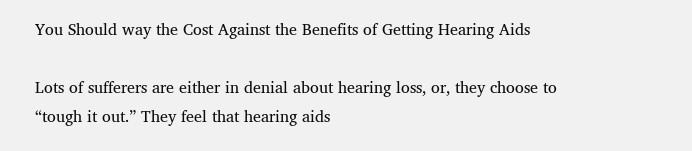You Should way the Cost Against the Benefits of Getting Hearing Aids

Lots of sufferers are either in denial about hearing loss, or, they choose to “tough it out.” They feel that hearing aids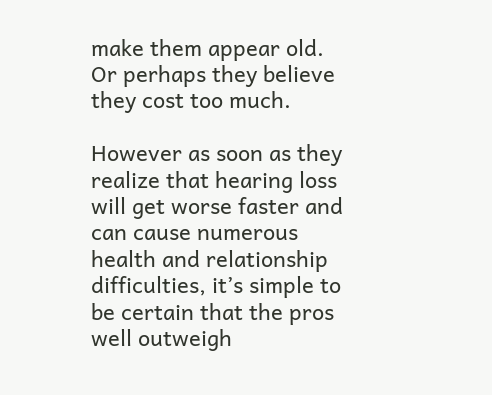make them appear old. Or perhaps they believe they cost too much.

However as soon as they realize that hearing loss will get worse faster and can cause numerous health and relationship difficulties, it’s simple to be certain that the pros well outweigh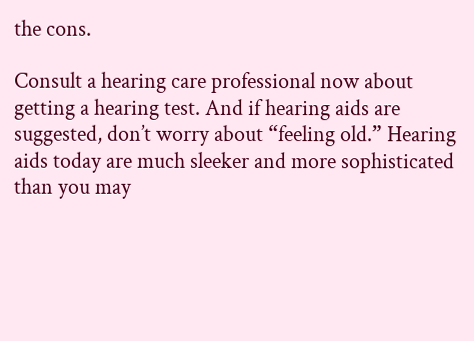the cons.

Consult a hearing care professional now about getting a hearing test. And if hearing aids are suggested, don’t worry about “feeling old.” Hearing aids today are much sleeker and more sophisticated than you may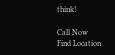think!

Call Now
Find Location